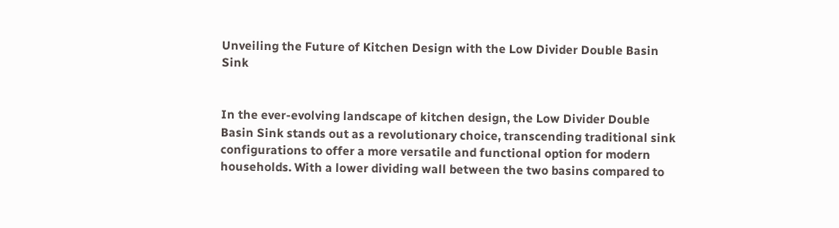Unveiling the Future of Kitchen Design with the Low Divider Double Basin Sink


In the ever-evolving landscape of kitchen design, the Low Divider Double Basin Sink stands out as a revolutionary choice, transcending traditional sink configurations to offer a more versatile and functional option for modern households. With a lower dividing wall between the two basins compared to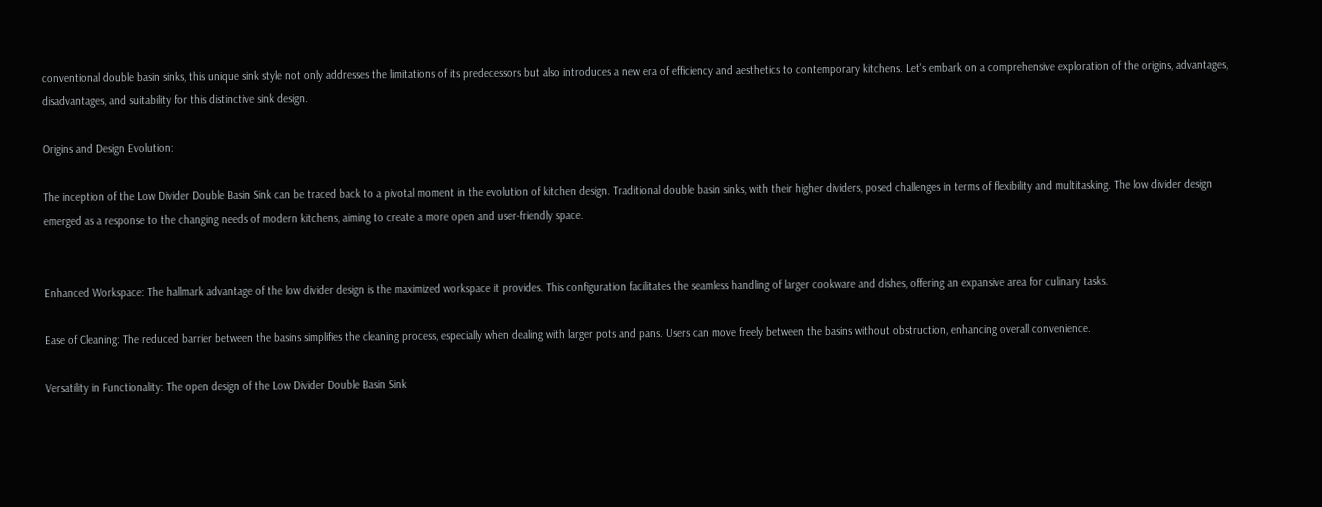conventional double basin sinks, this unique sink style not only addresses the limitations of its predecessors but also introduces a new era of efficiency and aesthetics to contemporary kitchens. Let's embark on a comprehensive exploration of the origins, advantages, disadvantages, and suitability for this distinctive sink design.

Origins and Design Evolution:

The inception of the Low Divider Double Basin Sink can be traced back to a pivotal moment in the evolution of kitchen design. Traditional double basin sinks, with their higher dividers, posed challenges in terms of flexibility and multitasking. The low divider design emerged as a response to the changing needs of modern kitchens, aiming to create a more open and user-friendly space.


Enhanced Workspace: The hallmark advantage of the low divider design is the maximized workspace it provides. This configuration facilitates the seamless handling of larger cookware and dishes, offering an expansive area for culinary tasks.

Ease of Cleaning: The reduced barrier between the basins simplifies the cleaning process, especially when dealing with larger pots and pans. Users can move freely between the basins without obstruction, enhancing overall convenience.

Versatility in Functionality: The open design of the Low Divider Double Basin Sink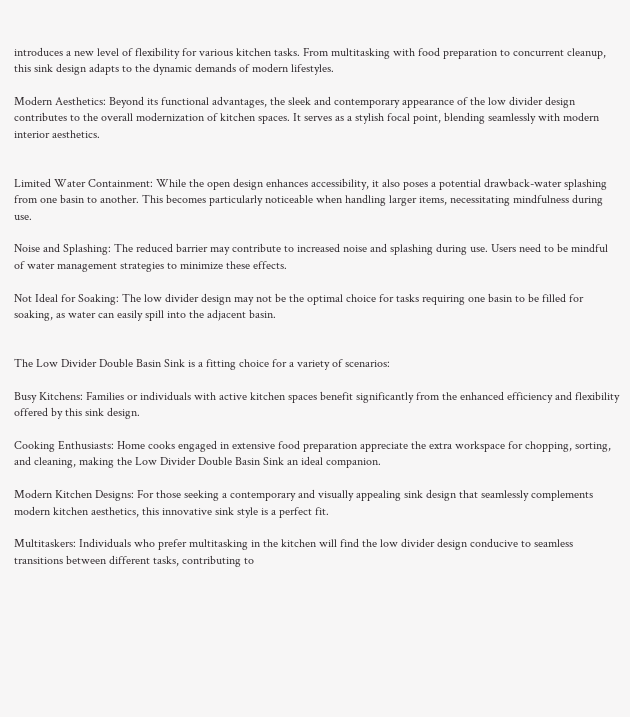introduces a new level of flexibility for various kitchen tasks. From multitasking with food preparation to concurrent cleanup, this sink design adapts to the dynamic demands of modern lifestyles.

Modern Aesthetics: Beyond its functional advantages, the sleek and contemporary appearance of the low divider design contributes to the overall modernization of kitchen spaces. It serves as a stylish focal point, blending seamlessly with modern interior aesthetics.


Limited Water Containment: While the open design enhances accessibility, it also poses a potential drawback-water splashing from one basin to another. This becomes particularly noticeable when handling larger items, necessitating mindfulness during use.

Noise and Splashing: The reduced barrier may contribute to increased noise and splashing during use. Users need to be mindful of water management strategies to minimize these effects.

Not Ideal for Soaking: The low divider design may not be the optimal choice for tasks requiring one basin to be filled for soaking, as water can easily spill into the adjacent basin.


The Low Divider Double Basin Sink is a fitting choice for a variety of scenarios:

Busy Kitchens: Families or individuals with active kitchen spaces benefit significantly from the enhanced efficiency and flexibility offered by this sink design.

Cooking Enthusiasts: Home cooks engaged in extensive food preparation appreciate the extra workspace for chopping, sorting, and cleaning, making the Low Divider Double Basin Sink an ideal companion.

Modern Kitchen Designs: For those seeking a contemporary and visually appealing sink design that seamlessly complements modern kitchen aesthetics, this innovative sink style is a perfect fit.

Multitaskers: Individuals who prefer multitasking in the kitchen will find the low divider design conducive to seamless transitions between different tasks, contributing to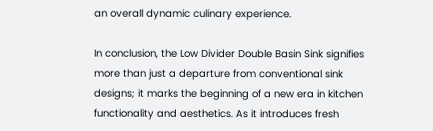an overall dynamic culinary experience.

In conclusion, the Low Divider Double Basin Sink signifies more than just a departure from conventional sink designs; it marks the beginning of a new era in kitchen functionality and aesthetics. As it introduces fresh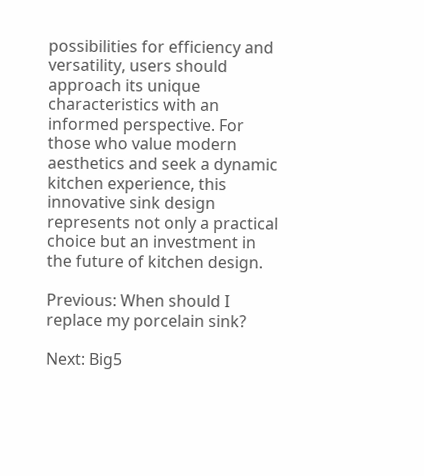possibilities for efficiency and versatility, users should approach its unique characteristics with an informed perspective. For those who value modern aesthetics and seek a dynamic kitchen experience, this innovative sink design represents not only a practical choice but an investment in the future of kitchen design.

Previous: When should I replace my porcelain sink?

Next: Big5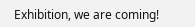Exhibition, we are coming!